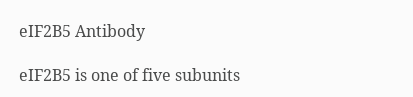eIF2B5 Antibody

eIF2B5 is one of five subunits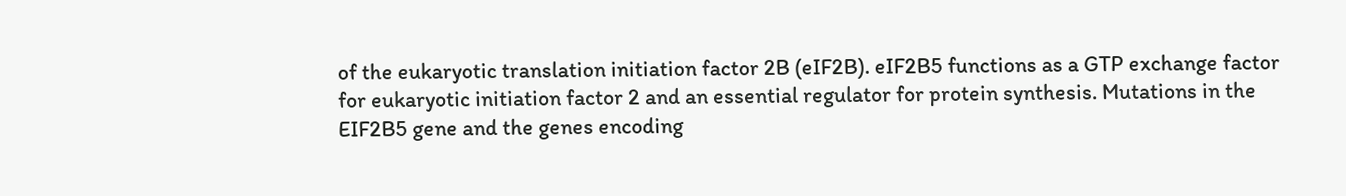of the eukaryotic translation initiation factor 2B (eIF2B). eIF2B5 functions as a GTP exchange factor for eukaryotic initiation factor 2 and an essential regulator for protein synthesis. Mutations in the EIF2B5 gene and the genes encoding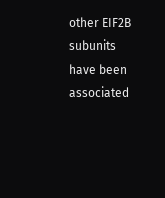other EIF2B subunits have been associated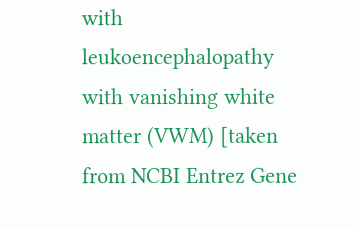with leukoencephalopathy with vanishing white matter (VWM) [taken from NCBI Entrez Gene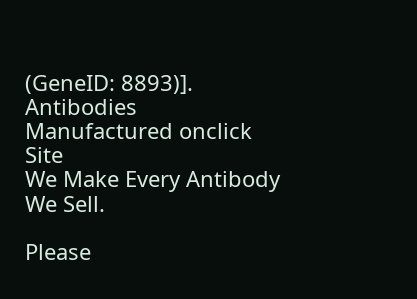(GeneID: 8893)].
Antibodies Manufactured onclick Site
We Make Every Antibody
We Sell.

Please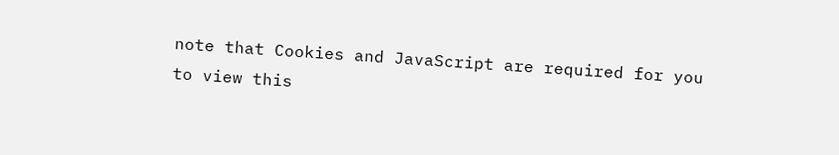note that Cookies and JavaScript are required for you to view this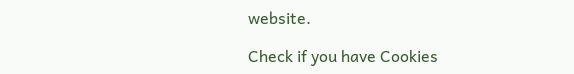website.

Check if you have Cookies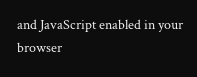and JavaScript enabled in your browser